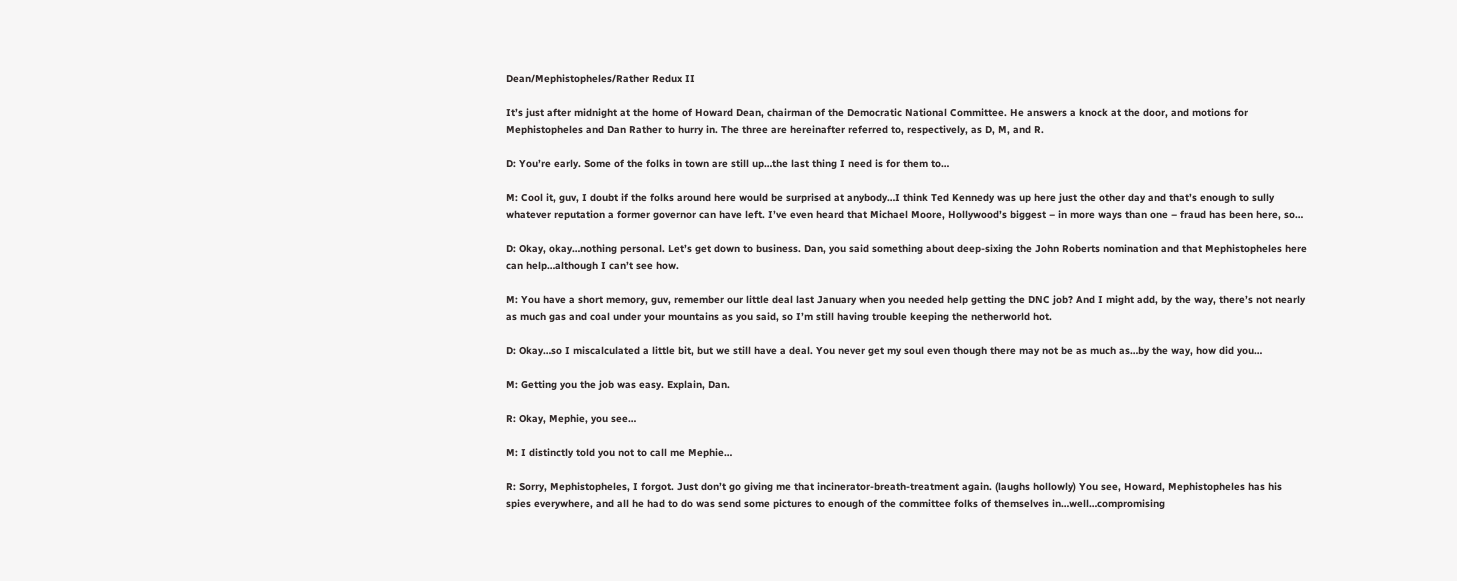Dean/Mephistopheles/Rather Redux II

It’s just after midnight at the home of Howard Dean, chairman of the Democratic National Committee. He answers a knock at the door, and motions for Mephistopheles and Dan Rather to hurry in. The three are hereinafter referred to, respectively, as D, M, and R.

D: You’re early. Some of the folks in town are still up…the last thing I need is for them to…

M: Cool it, guv, I doubt if the folks around here would be surprised at anybody…I think Ted Kennedy was up here just the other day and that’s enough to sully whatever reputation a former governor can have left. I’ve even heard that Michael Moore, Hollywood’s biggest – in more ways than one – fraud has been here, so…

D: Okay, okay…nothing personal. Let’s get down to business. Dan, you said something about deep-sixing the John Roberts nomination and that Mephistopheles here can help…although I can’t see how.

M: You have a short memory, guv, remember our little deal last January when you needed help getting the DNC job? And I might add, by the way, there’s not nearly as much gas and coal under your mountains as you said, so I’m still having trouble keeping the netherworld hot.

D: Okay…so I miscalculated a little bit, but we still have a deal. You never get my soul even though there may not be as much as…by the way, how did you…

M: Getting you the job was easy. Explain, Dan.

R: Okay, Mephie, you see…

M: I distinctly told you not to call me Mephie…

R: Sorry, Mephistopheles, I forgot. Just don’t go giving me that incinerator-breath-treatment again. (laughs hollowly) You see, Howard, Mephistopheles has his spies everywhere, and all he had to do was send some pictures to enough of the committee folks of themselves in…well…compromising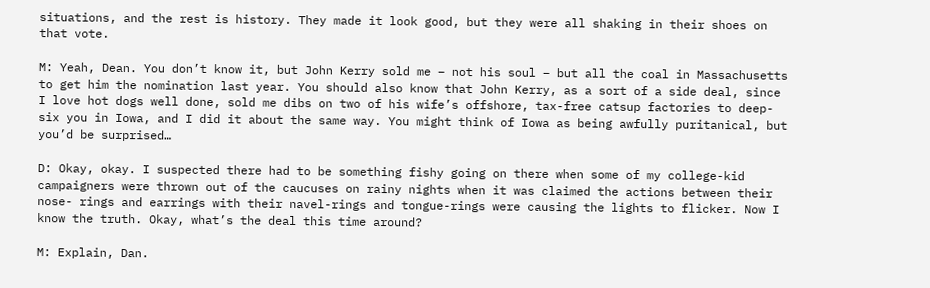situations, and the rest is history. They made it look good, but they were all shaking in their shoes on that vote.

M: Yeah, Dean. You don’t know it, but John Kerry sold me – not his soul – but all the coal in Massachusetts to get him the nomination last year. You should also know that John Kerry, as a sort of a side deal, since I love hot dogs well done, sold me dibs on two of his wife’s offshore, tax-free catsup factories to deep-six you in Iowa, and I did it about the same way. You might think of Iowa as being awfully puritanical, but you’d be surprised…

D: Okay, okay. I suspected there had to be something fishy going on there when some of my college-kid campaigners were thrown out of the caucuses on rainy nights when it was claimed the actions between their nose- rings and earrings with their navel-rings and tongue-rings were causing the lights to flicker. Now I know the truth. Okay, what’s the deal this time around?

M: Explain, Dan.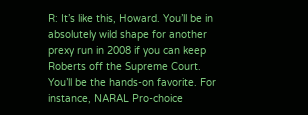R: It’s like this, Howard. You’ll be in absolutely wild shape for another prexy run in 2008 if you can keep Roberts off the Supreme Court. You’ll be the hands-on favorite. For instance, NARAL Pro-choice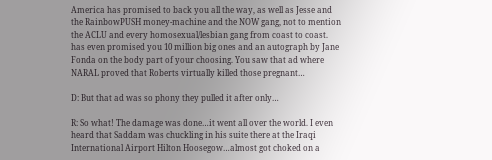America has promised to back you all the way, as well as Jesse and the RainbowPUSH money-machine and the NOW gang, not to mention the ACLU and every homosexual/lesbian gang from coast to coast. has even promised you 10 million big ones and an autograph by Jane Fonda on the body part of your choosing. You saw that ad where NARAL proved that Roberts virtually killed those pregnant…

D: But that ad was so phony they pulled it after only…

R: So what! The damage was done…it went all over the world. I even heard that Saddam was chuckling in his suite there at the Iraqi International Airport Hilton Hoosegow…almost got choked on a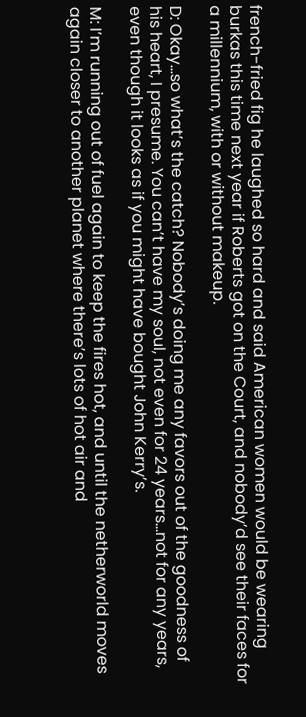french-fried fig he laughed so hard and said American women would be wearing burkas this time next year if Roberts got on the Court, and nobody’d see their faces for a millennium, with or without makeup.

D: Okay…so what’s the catch? Nobody’s doing me any favors out of the goodness of his heart, I presume. You can’t have my soul, not even for 24 years…not for any years, even though it looks as if you might have bought John Kerry’s.

M: I’m running out of fuel again to keep the fires hot, and until the netherworld moves again closer to another planet where there’s lots of hot air and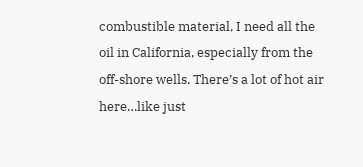combustible material, I need all the oil in California, especially from the off-shore wells. There’s a lot of hot air here…like just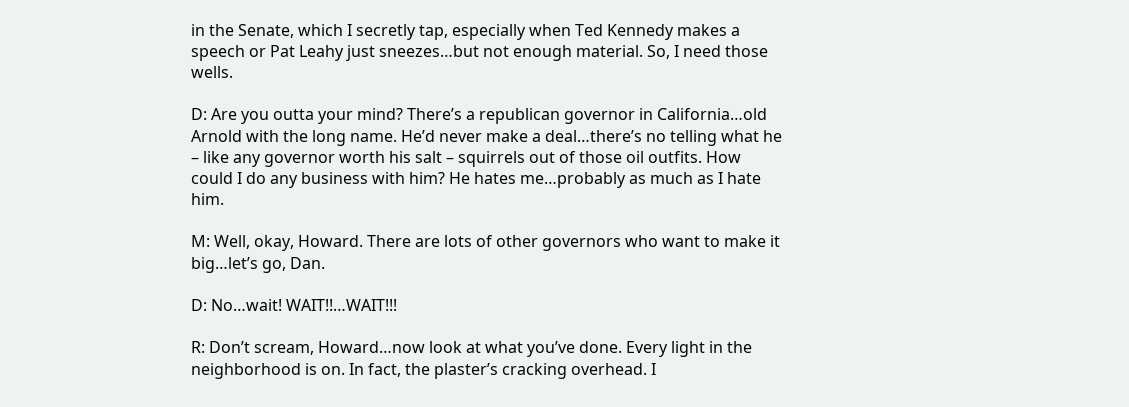in the Senate, which I secretly tap, especially when Ted Kennedy makes a speech or Pat Leahy just sneezes…but not enough material. So, I need those wells.

D: Are you outta your mind? There’s a republican governor in California…old Arnold with the long name. He’d never make a deal…there’s no telling what he – like any governor worth his salt – squirrels out of those oil outfits. How could I do any business with him? He hates me…probably as much as I hate him.

M: Well, okay, Howard. There are lots of other governors who want to make it big…let’s go, Dan.

D: No…wait! WAIT!!…WAIT!!!

R: Don’t scream, Howard…now look at what you’ve done. Every light in the neighborhood is on. In fact, the plaster’s cracking overhead. I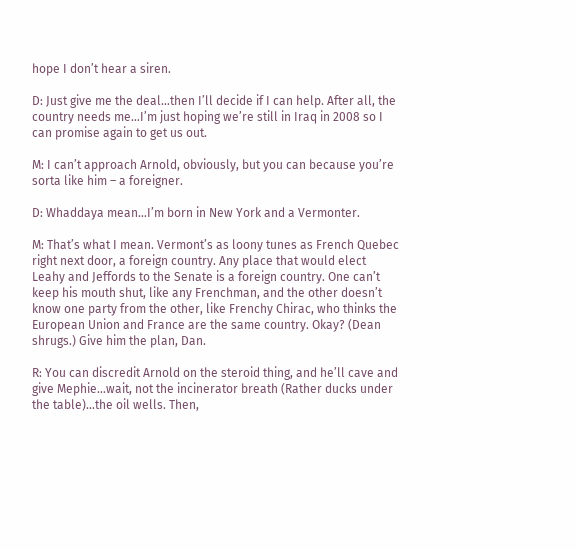hope I don’t hear a siren.

D: Just give me the deal…then I’ll decide if I can help. After all, the country needs me…I’m just hoping we’re still in Iraq in 2008 so I can promise again to get us out.

M: I can’t approach Arnold, obviously, but you can because you’re sorta like him – a foreigner.

D: Whaddaya mean…I’m born in New York and a Vermonter.

M: That’s what I mean. Vermont’s as loony tunes as French Quebec right next door, a foreign country. Any place that would elect Leahy and Jeffords to the Senate is a foreign country. One can’t keep his mouth shut, like any Frenchman, and the other doesn’t know one party from the other, like Frenchy Chirac, who thinks the European Union and France are the same country. Okay? (Dean shrugs.) Give him the plan, Dan.

R: You can discredit Arnold on the steroid thing, and he’ll cave and give Mephie…wait, not the incinerator breath (Rather ducks under the table)…the oil wells. Then,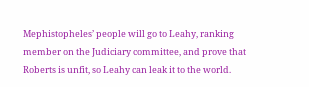Mephistopheles’ people will go to Leahy, ranking member on the Judiciary committee, and prove that Roberts is unfit, so Leahy can leak it to the world.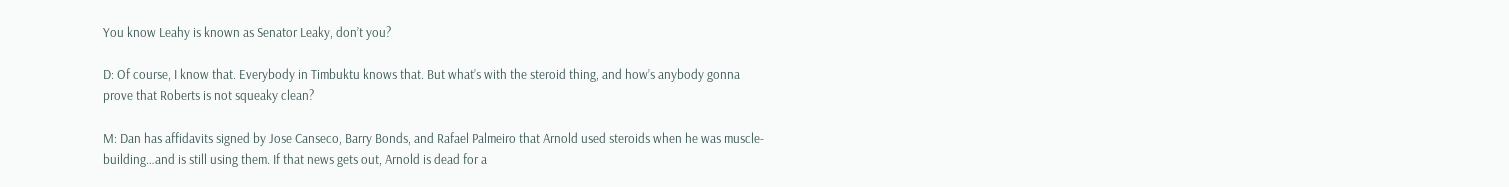You know Leahy is known as Senator Leaky, don’t you?

D: Of course, I know that. Everybody in Timbuktu knows that. But what’s with the steroid thing, and how’s anybody gonna prove that Roberts is not squeaky clean?

M: Dan has affidavits signed by Jose Canseco, Barry Bonds, and Rafael Palmeiro that Arnold used steroids when he was muscle-building…and is still using them. If that news gets out, Arnold is dead for a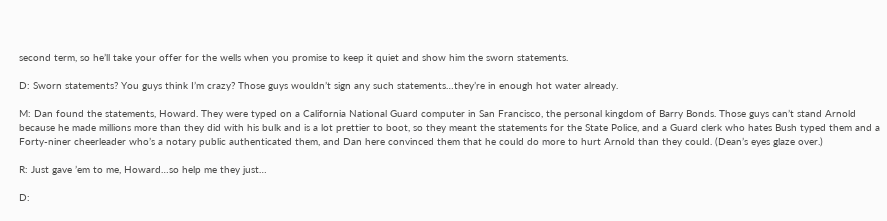second term, so he’ll take your offer for the wells when you promise to keep it quiet and show him the sworn statements.

D: Sworn statements? You guys think I’m crazy? Those guys wouldn’t sign any such statements…they’re in enough hot water already.

M: Dan found the statements, Howard. They were typed on a California National Guard computer in San Francisco, the personal kingdom of Barry Bonds. Those guys can’t stand Arnold because he made millions more than they did with his bulk and is a lot prettier to boot, so they meant the statements for the State Police, and a Guard clerk who hates Bush typed them and a Forty-niner cheerleader who’s a notary public authenticated them, and Dan here convinced them that he could do more to hurt Arnold than they could. (Dean’s eyes glaze over.)

R: Just gave ’em to me, Howard…so help me they just…

D: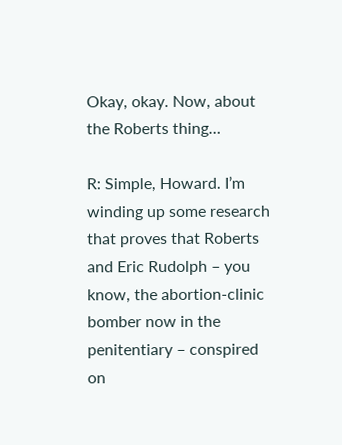Okay, okay. Now, about the Roberts thing…

R: Simple, Howard. I’m winding up some research that proves that Roberts and Eric Rudolph – you know, the abortion-clinic bomber now in the penitentiary – conspired on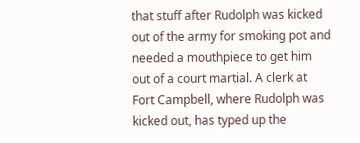that stuff after Rudolph was kicked out of the army for smoking pot and needed a mouthpiece to get him out of a court martial. A clerk at Fort Campbell, where Rudolph was kicked out, has typed up the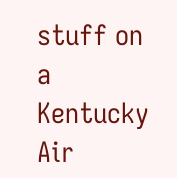stuff on a Kentucky Air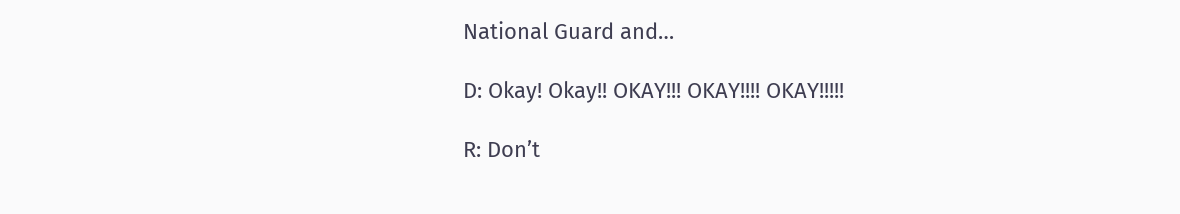National Guard and…

D: Okay! Okay!! OKAY!!! OKAY!!!! OKAY!!!!!

R: Don’t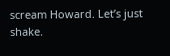scream Howard. Let’s just shake.